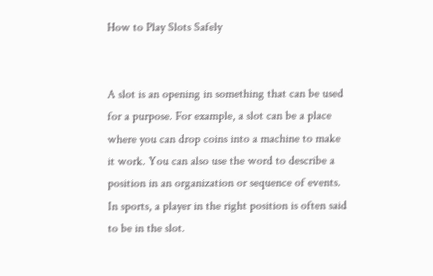How to Play Slots Safely


A slot is an opening in something that can be used for a purpose. For example, a slot can be a place where you can drop coins into a machine to make it work. You can also use the word to describe a position in an organization or sequence of events. In sports, a player in the right position is often said to be in the slot.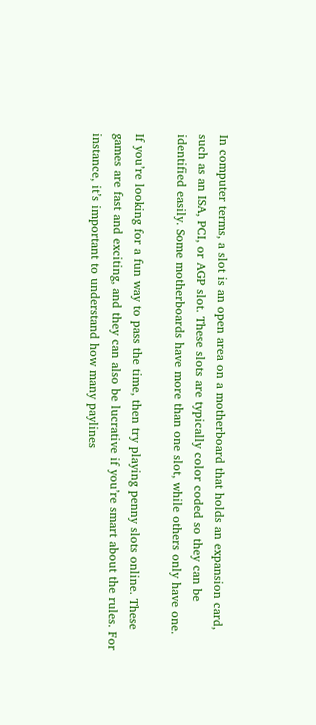In computer terms, a slot is an open area on a motherboard that holds an expansion card, such as an ISA, PCI, or AGP slot. These slots are typically color coded so they can be identified easily. Some motherboards have more than one slot, while others only have one.

If you’re looking for a fun way to pass the time, then try playing penny slots online. These games are fast and exciting, and they can also be lucrative if you’re smart about the rules. For instance, it’s important to understand how many paylines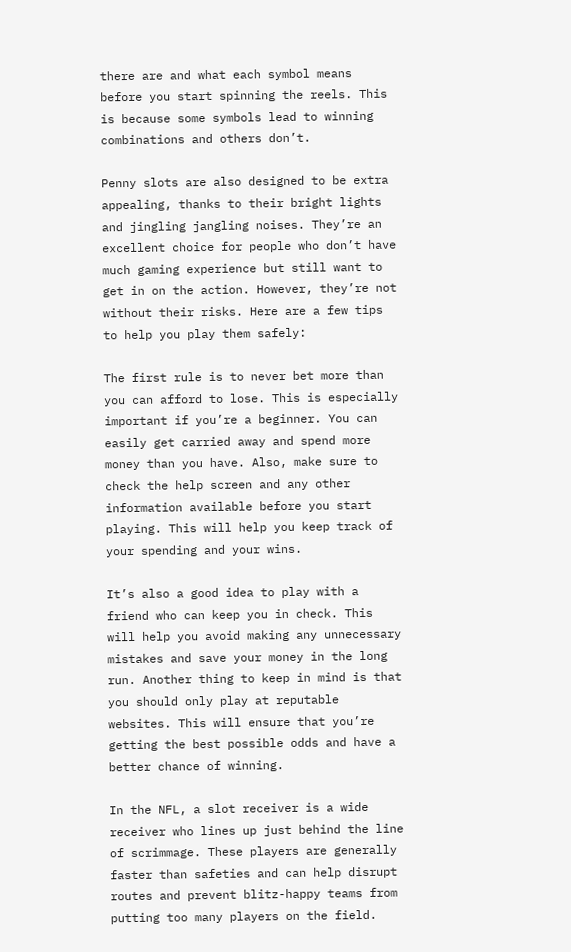there are and what each symbol means before you start spinning the reels. This is because some symbols lead to winning combinations and others don’t.

Penny slots are also designed to be extra appealing, thanks to their bright lights and jingling jangling noises. They’re an excellent choice for people who don’t have much gaming experience but still want to get in on the action. However, they’re not without their risks. Here are a few tips to help you play them safely:

The first rule is to never bet more than you can afford to lose. This is especially important if you’re a beginner. You can easily get carried away and spend more money than you have. Also, make sure to check the help screen and any other information available before you start playing. This will help you keep track of your spending and your wins.

It’s also a good idea to play with a friend who can keep you in check. This will help you avoid making any unnecessary mistakes and save your money in the long run. Another thing to keep in mind is that you should only play at reputable websites. This will ensure that you’re getting the best possible odds and have a better chance of winning.

In the NFL, a slot receiver is a wide receiver who lines up just behind the line of scrimmage. These players are generally faster than safeties and can help disrupt routes and prevent blitz-happy teams from putting too many players on the field.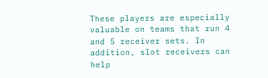These players are especially valuable on teams that run 4 and 5 receiver sets. In addition, slot receivers can help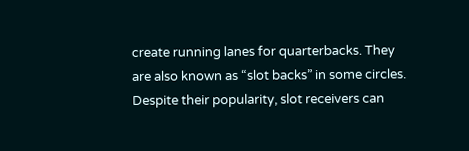create running lanes for quarterbacks. They are also known as “slot backs” in some circles. Despite their popularity, slot receivers can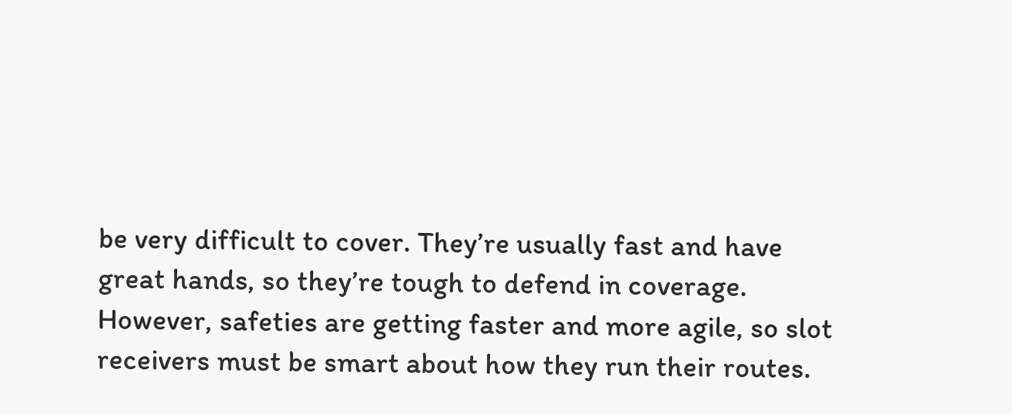be very difficult to cover. They’re usually fast and have great hands, so they’re tough to defend in coverage. However, safeties are getting faster and more agile, so slot receivers must be smart about how they run their routes.